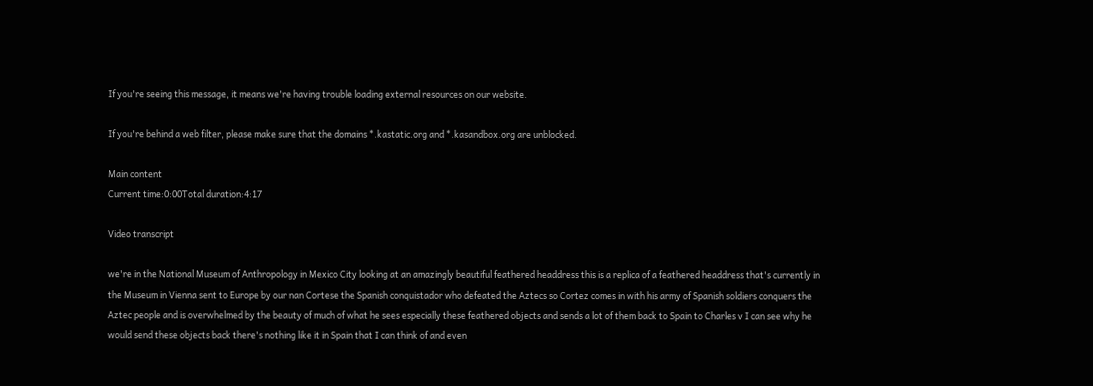If you're seeing this message, it means we're having trouble loading external resources on our website.

If you're behind a web filter, please make sure that the domains *.kastatic.org and *.kasandbox.org are unblocked.

Main content
Current time:0:00Total duration:4:17

Video transcript

we're in the National Museum of Anthropology in Mexico City looking at an amazingly beautiful feathered headdress this is a replica of a feathered headdress that's currently in the Museum in Vienna sent to Europe by our nan Cortese the Spanish conquistador who defeated the Aztecs so Cortez comes in with his army of Spanish soldiers conquers the Aztec people and is overwhelmed by the beauty of much of what he sees especially these feathered objects and sends a lot of them back to Spain to Charles v I can see why he would send these objects back there's nothing like it in Spain that I can think of and even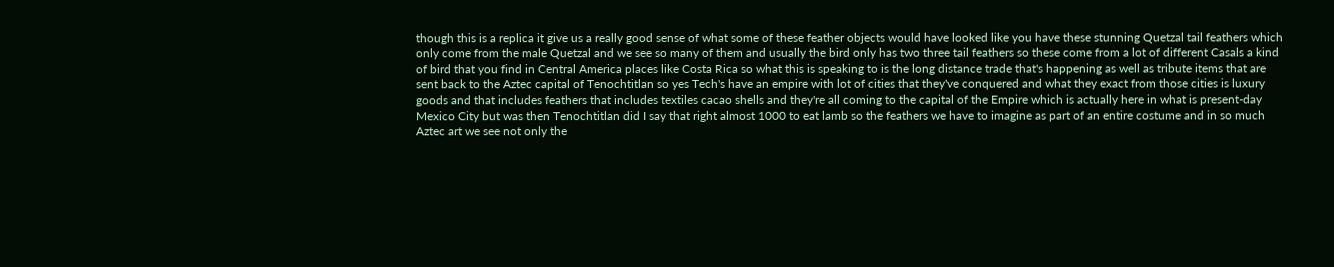though this is a replica it give us a really good sense of what some of these feather objects would have looked like you have these stunning Quetzal tail feathers which only come from the male Quetzal and we see so many of them and usually the bird only has two three tail feathers so these come from a lot of different Casals a kind of bird that you find in Central America places like Costa Rica so what this is speaking to is the long distance trade that's happening as well as tribute items that are sent back to the Aztec capital of Tenochtitlan so yes Tech's have an empire with lot of cities that they've conquered and what they exact from those cities is luxury goods and that includes feathers that includes textiles cacao shells and they're all coming to the capital of the Empire which is actually here in what is present-day Mexico City but was then Tenochtitlan did I say that right almost 1000 to eat lamb so the feathers we have to imagine as part of an entire costume and in so much Aztec art we see not only the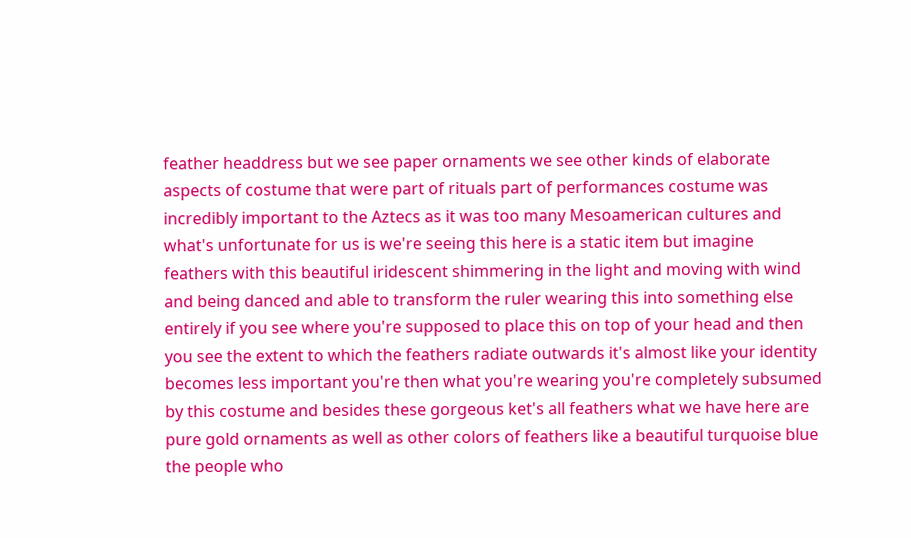feather headdress but we see paper ornaments we see other kinds of elaborate aspects of costume that were part of rituals part of performances costume was incredibly important to the Aztecs as it was too many Mesoamerican cultures and what's unfortunate for us is we're seeing this here is a static item but imagine feathers with this beautiful iridescent shimmering in the light and moving with wind and being danced and able to transform the ruler wearing this into something else entirely if you see where you're supposed to place this on top of your head and then you see the extent to which the feathers radiate outwards it's almost like your identity becomes less important you're then what you're wearing you're completely subsumed by this costume and besides these gorgeous ket's all feathers what we have here are pure gold ornaments as well as other colors of feathers like a beautiful turquoise blue the people who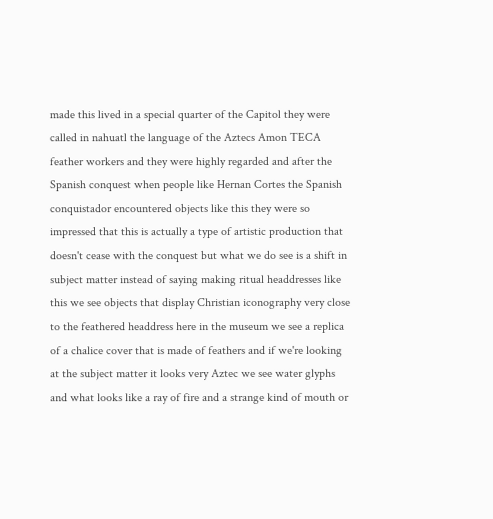made this lived in a special quarter of the Capitol they were called in nahuatl the language of the Aztecs Amon TECA feather workers and they were highly regarded and after the Spanish conquest when people like Hernan Cortes the Spanish conquistador encountered objects like this they were so impressed that this is actually a type of artistic production that doesn't cease with the conquest but what we do see is a shift in subject matter instead of saying making ritual headdresses like this we see objects that display Christian iconography very close to the feathered headdress here in the museum we see a replica of a chalice cover that is made of feathers and if we're looking at the subject matter it looks very Aztec we see water glyphs and what looks like a ray of fire and a strange kind of mouth or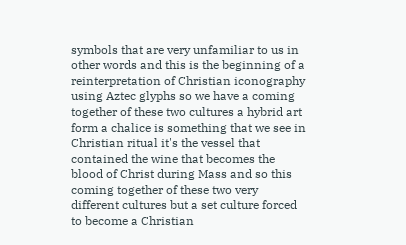symbols that are very unfamiliar to us in other words and this is the beginning of a reinterpretation of Christian iconography using Aztec glyphs so we have a coming together of these two cultures a hybrid art form a chalice is something that we see in Christian ritual it's the vessel that contained the wine that becomes the blood of Christ during Mass and so this coming together of these two very different cultures but a set culture forced to become a Christian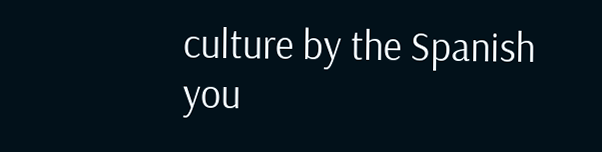culture by the Spanish you